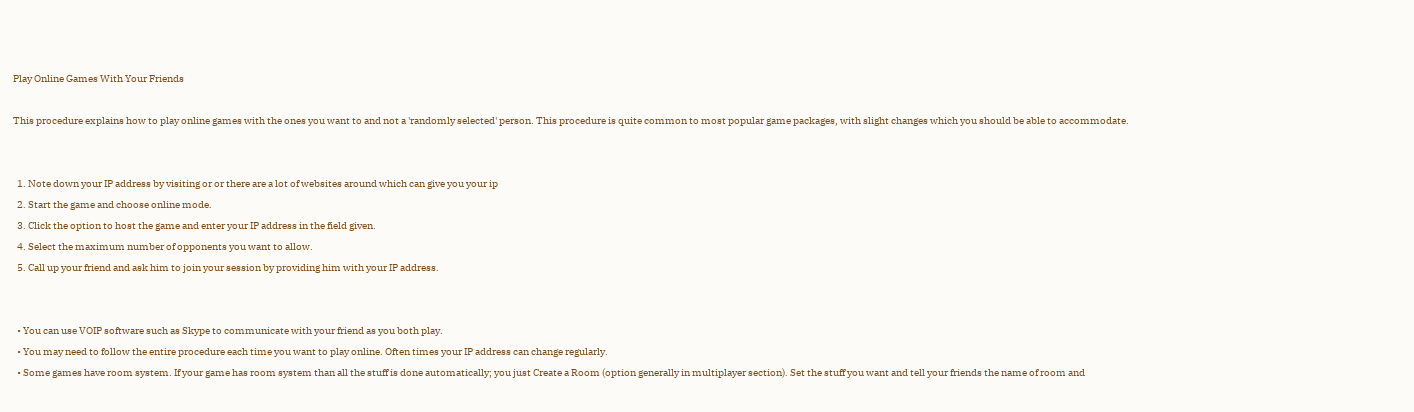Play Online Games With Your Friends

This procedure explains how to play online games with the ones you want to and not a 'randomly selected' person. This procedure is quite common to most popular game packages, with slight changes which you should be able to accommodate.


  1. Note down your IP address by visiting or or there are a lot of websites around which can give you your ip
  2. Start the game and choose online mode.
  3. Click the option to host the game and enter your IP address in the field given.
  4. Select the maximum number of opponents you want to allow.
  5. Call up your friend and ask him to join your session by providing him with your IP address.


  • You can use VOIP software such as Skype to communicate with your friend as you both play.
  • You may need to follow the entire procedure each time you want to play online. Often times your IP address can change regularly.
  • Some games have room system. If your game has room system than all the stuff is done automatically; you just Create a Room (option generally in multiplayer section). Set the stuff you want and tell your friends the name of room and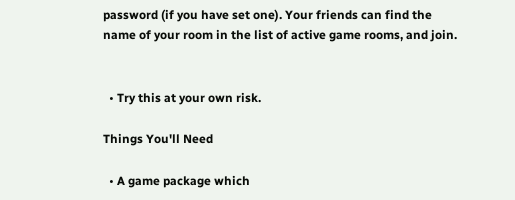password (if you have set one). Your friends can find the name of your room in the list of active game rooms, and join.


  • Try this at your own risk.

Things You'll Need

  • A game package which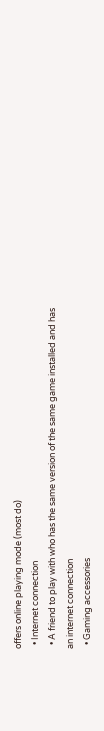offers online playing mode (most do)
  • Internet connection
  • A friend to play with who has the same version of the same game installed and has an internet connection
  • Gaming accessories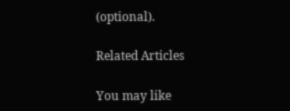(optional).

Related Articles

You may like